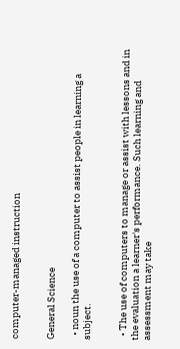computer-managed instruction


General Science

  • noun the use of a computer to assist people in learning a subject.


  • The use of computers to manage or assist with lessons and in the evaluation a learner's performance. Such learning and assessment may take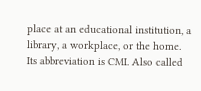place at an educational institution, a library, a workplace, or the home. Its abbreviation is CMI. Also called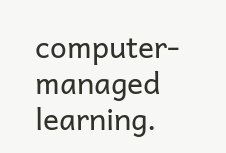computer-managed learning.